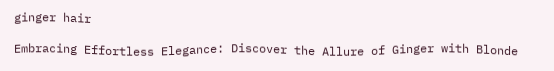ginger hair

Embracing Effortless Elegance: Discover the Allure of Ginger with Blonde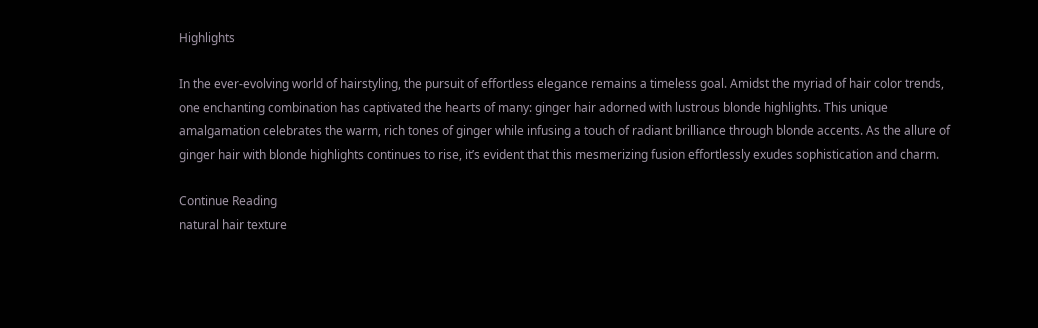Highlights

In the ever-evolving world of hairstyling, the pursuit of effortless elegance remains a timeless goal. Amidst the myriad of hair color trends, one enchanting combination has captivated the hearts of many: ginger hair adorned with lustrous blonde highlights. This unique amalgamation celebrates the warm, rich tones of ginger while infusing a touch of radiant brilliance through blonde accents. As the allure of ginger hair with blonde highlights continues to rise, it’s evident that this mesmerizing fusion effortlessly exudes sophistication and charm.

Continue Reading
natural hair texture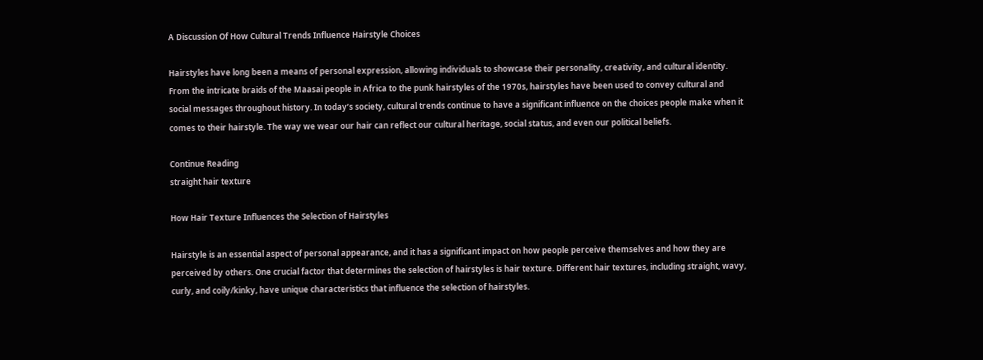A Discussion Of How Cultural Trends Influence Hairstyle Choices

Hairstyles have long been a means of personal expression, allowing individuals to showcase their personality, creativity, and cultural identity. From the intricate braids of the Maasai people in Africa to the punk hairstyles of the 1970s, hairstyles have been used to convey cultural and social messages throughout history. In today’s society, cultural trends continue to have a significant influence on the choices people make when it comes to their hairstyle. The way we wear our hair can reflect our cultural heritage, social status, and even our political beliefs.

Continue Reading
straight hair texture

How Hair Texture Influences the Selection of Hairstyles

Hairstyle is an essential aspect of personal appearance, and it has a significant impact on how people perceive themselves and how they are perceived by others. One crucial factor that determines the selection of hairstyles is hair texture. Different hair textures, including straight, wavy, curly, and coily/kinky, have unique characteristics that influence the selection of hairstyles.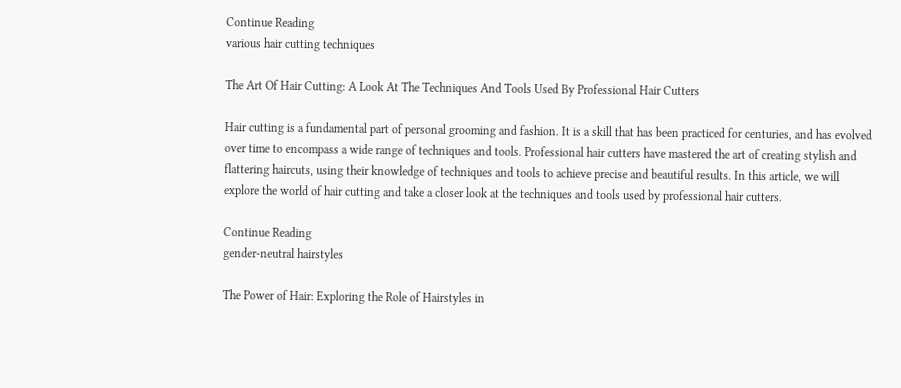Continue Reading
various hair cutting techniques

The Art Of Hair Cutting: A Look At The Techniques And Tools Used By Professional Hair Cutters

Hair cutting is a fundamental part of personal grooming and fashion. It is a skill that has been practiced for centuries, and has evolved over time to encompass a wide range of techniques and tools. Professional hair cutters have mastered the art of creating stylish and flattering haircuts, using their knowledge of techniques and tools to achieve precise and beautiful results. In this article, we will explore the world of hair cutting and take a closer look at the techniques and tools used by professional hair cutters.

Continue Reading
gender-neutral hairstyles

The Power of Hair: Exploring the Role of Hairstyles in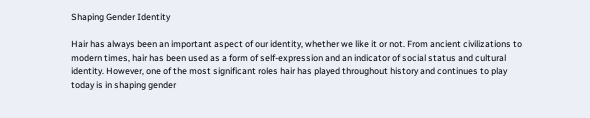Shaping Gender Identity

Hair has always been an important aspect of our identity, whether we like it or not. From ancient civilizations to modern times, hair has been used as a form of self-expression and an indicator of social status and cultural identity. However, one of the most significant roles hair has played throughout history and continues to play today is in shaping gender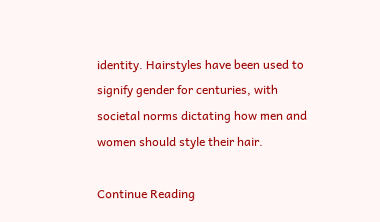identity. Hairstyles have been used to signify gender for centuries, with societal norms dictating how men and women should style their hair.

Continue Reading